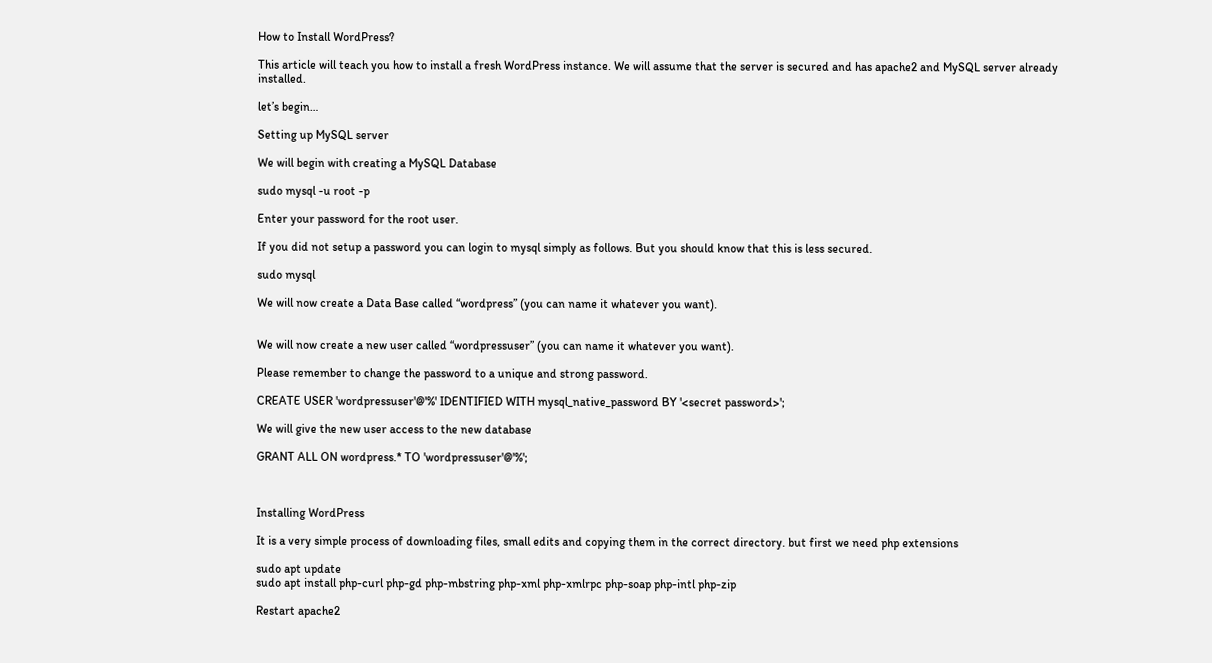How to Install WordPress?

This article will teach you how to install a fresh WordPress instance. We will assume that the server is secured and has apache2 and MySQL server already installed.

let’s begin…

Setting up MySQL server

We will begin with creating a MySQL Database

sudo mysql -u root -p

Enter your password for the root user.

If you did not setup a password you can login to mysql simply as follows. But you should know that this is less secured.

sudo mysql

We will now create a Data Base called “wordpress” (you can name it whatever you want).


We will now create a new user called “wordpressuser” (you can name it whatever you want).

Please remember to change the password to a unique and strong password.

CREATE USER 'wordpressuser'@'%' IDENTIFIED WITH mysql_native_password BY '<secret password>';

We will give the new user access to the new database

GRANT ALL ON wordpress.* TO 'wordpressuser'@'%';



Installing WordPress

It is a very simple process of downloading files, small edits and copying them in the correct directory. but first we need php extensions

sudo apt update
sudo apt install php-curl php-gd php-mbstring php-xml php-xmlrpc php-soap php-intl php-zip

Restart apache2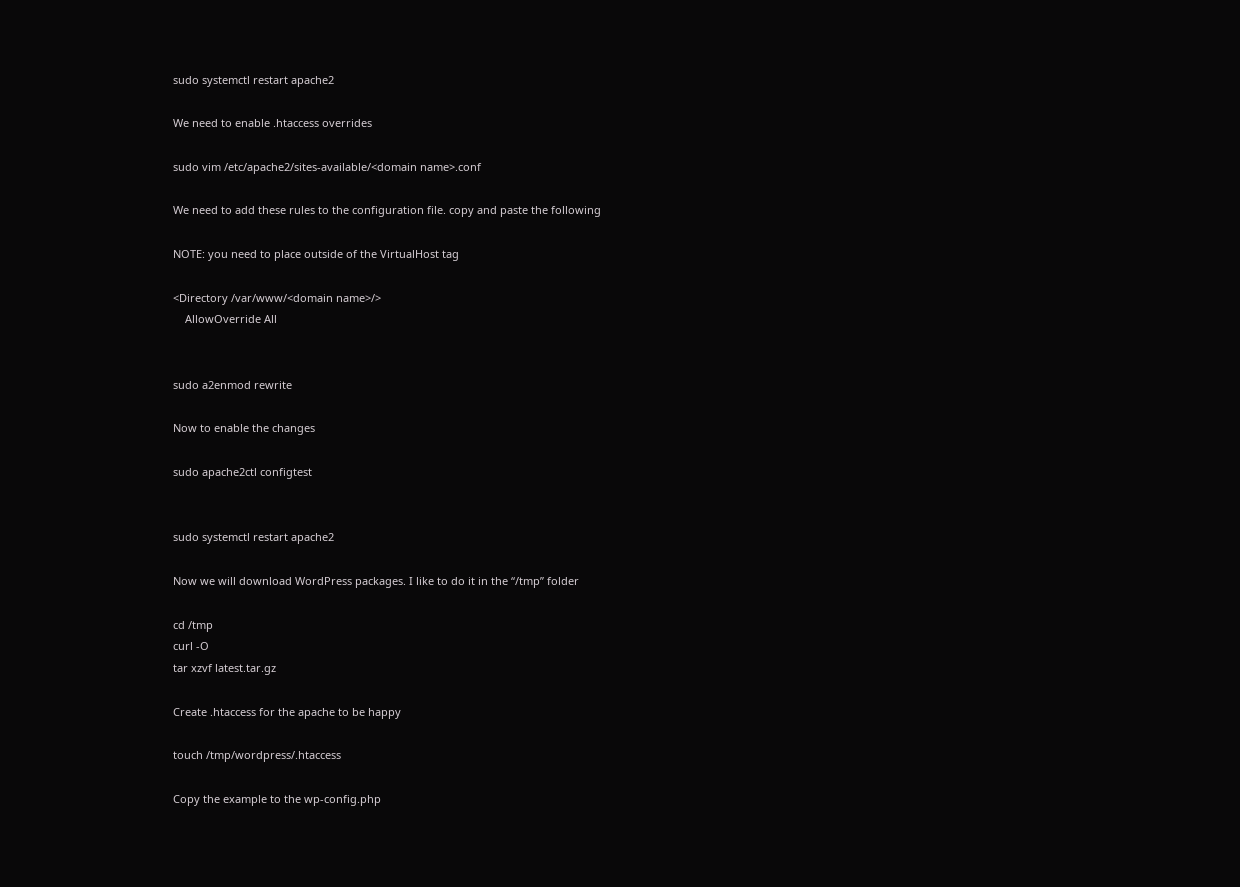sudo systemctl restart apache2

We need to enable .htaccess overrides

sudo vim /etc/apache2/sites-available/<domain name>.conf

We need to add these rules to the configuration file. copy and paste the following

NOTE: you need to place outside of the VirtualHost tag

<Directory /var/www/<domain name>/>
    AllowOverride All


sudo a2enmod rewrite

Now to enable the changes

sudo apache2ctl configtest


sudo systemctl restart apache2

Now we will download WordPress packages. I like to do it in the “/tmp” folder

cd /tmp
curl -O
tar xzvf latest.tar.gz

Create .htaccess for the apache to be happy

touch /tmp/wordpress/.htaccess

Copy the example to the wp-config.php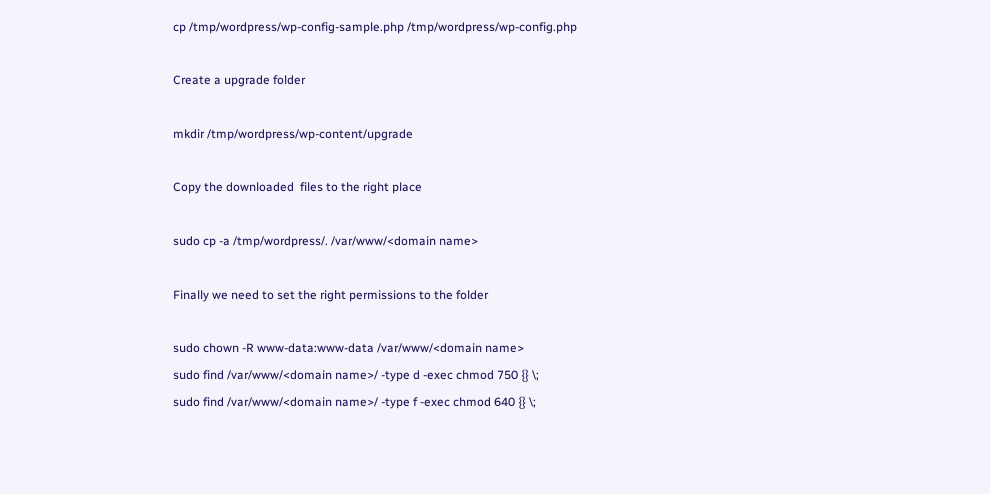cp /tmp/wordpress/wp-config-sample.php /tmp/wordpress/wp-config.php

Create a upgrade folder

mkdir /tmp/wordpress/wp-content/upgrade

Copy the downloaded  files to the right place

sudo cp -a /tmp/wordpress/. /var/www/<domain name>

Finally we need to set the right permissions to the folder

sudo chown -R www-data:www-data /var/www/<domain name>
sudo find /var/www/<domain name>/ -type d -exec chmod 750 {} \;
sudo find /var/www/<domain name>/ -type f -exec chmod 640 {} \;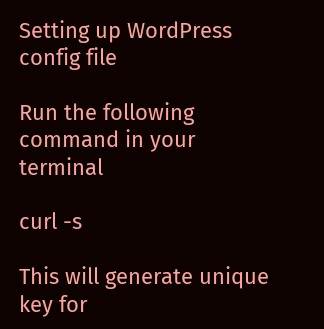Setting up WordPress config file

Run the following command in your terminal

curl -s

This will generate unique key for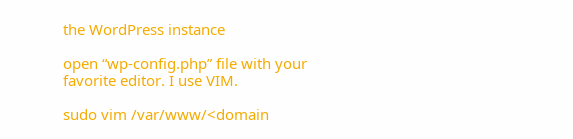the WordPress instance

open “wp-config.php” file with your favorite editor. I use VIM.

sudo vim /var/www/<domain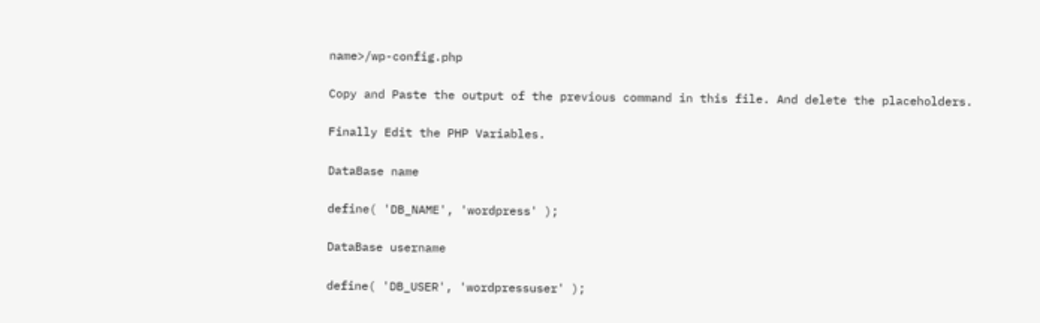name>/wp-config.php

Copy and Paste the output of the previous command in this file. And delete the placeholders.

Finally Edit the PHP Variables.

DataBase name

define( 'DB_NAME', 'wordpress' );

DataBase username

define( 'DB_USER', 'wordpressuser' );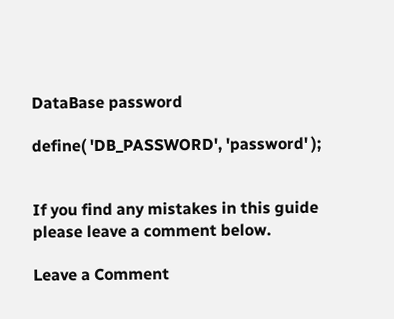DataBase password

define( 'DB_PASSWORD', 'password' );


If you find any mistakes in this guide please leave a comment below.

Leave a Comment